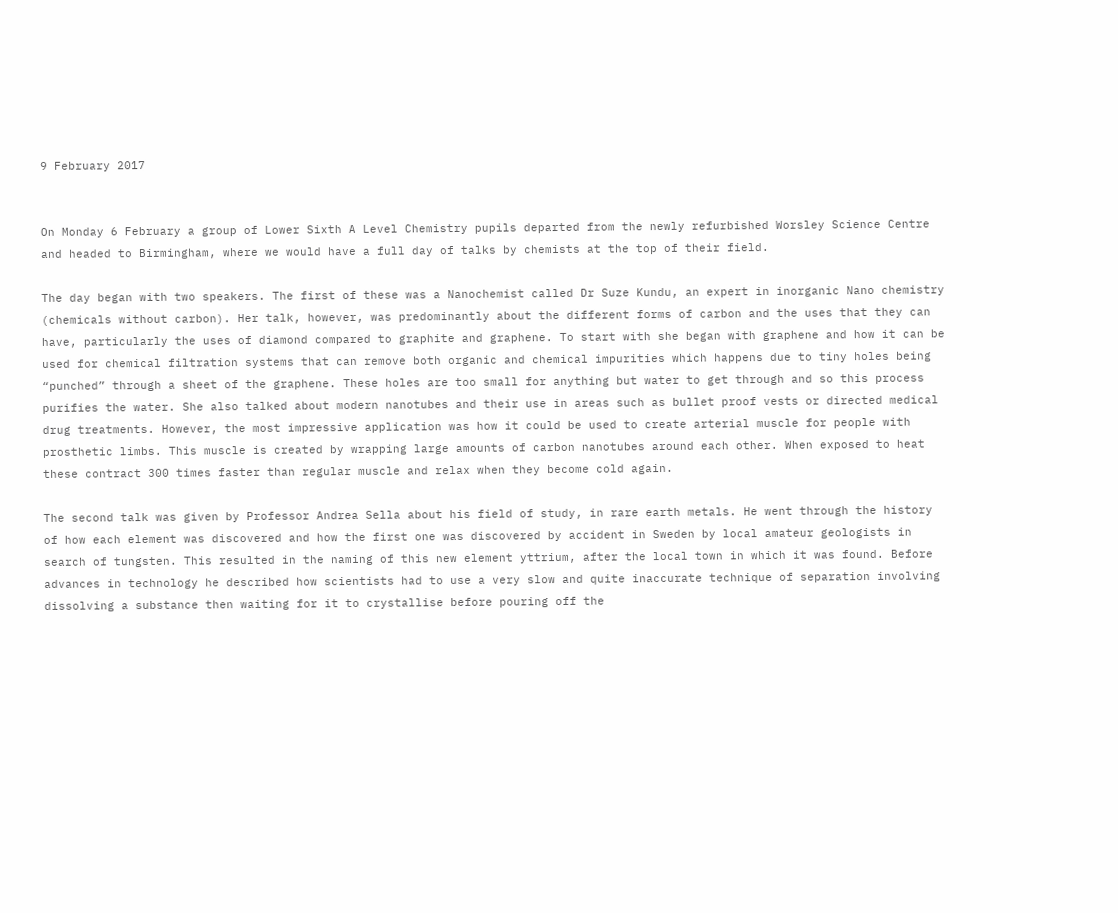9 February 2017


On Monday 6 February a group of Lower Sixth A Level Chemistry pupils departed from the newly refurbished Worsley Science Centre and headed to Birmingham, where we would have a full day of talks by chemists at the top of their field.

The day began with two speakers. The first of these was a Nanochemist called Dr Suze Kundu, an expert in inorganic Nano chemistry (chemicals without carbon). Her talk, however, was predominantly about the different forms of carbon and the uses that they can have, particularly the uses of diamond compared to graphite and graphene. To start with she began with graphene and how it can be used for chemical filtration systems that can remove both organic and chemical impurities which happens due to tiny holes being “punched” through a sheet of the graphene. These holes are too small for anything but water to get through and so this process purifies the water. She also talked about modern nanotubes and their use in areas such as bullet proof vests or directed medical drug treatments. However, the most impressive application was how it could be used to create arterial muscle for people with prosthetic limbs. This muscle is created by wrapping large amounts of carbon nanotubes around each other. When exposed to heat these contract 300 times faster than regular muscle and relax when they become cold again.

The second talk was given by Professor Andrea Sella about his field of study, in rare earth metals. He went through the history of how each element was discovered and how the first one was discovered by accident in Sweden by local amateur geologists in search of tungsten. This resulted in the naming of this new element yttrium, after the local town in which it was found. Before advances in technology he described how scientists had to use a very slow and quite inaccurate technique of separation involving dissolving a substance then waiting for it to crystallise before pouring off the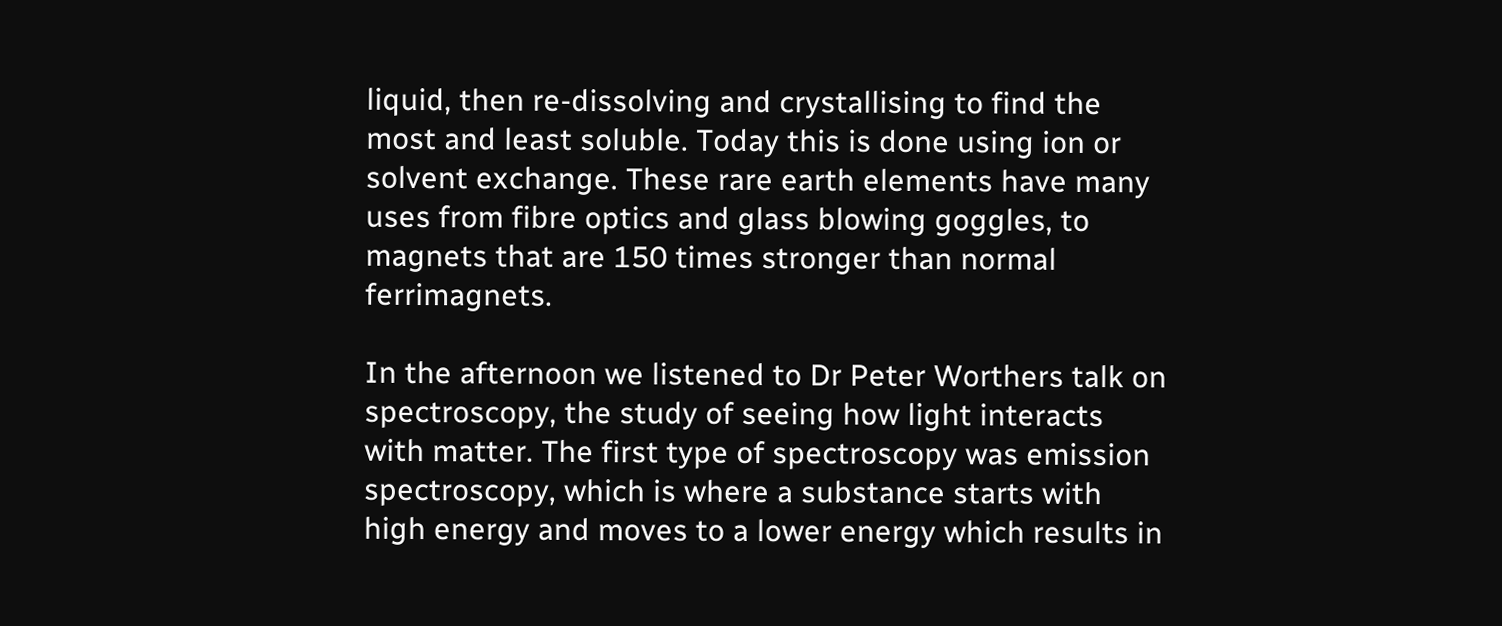liquid, then re-dissolving and crystallising to find the most and least soluble. Today this is done using ion or solvent exchange. These rare earth elements have many uses from fibre optics and glass blowing goggles, to magnets that are 150 times stronger than normal ferrimagnets.

In the afternoon we listened to Dr Peter Worthers talk on spectroscopy, the study of seeing how light interacts with matter. The first type of spectroscopy was emission spectroscopy, which is where a substance starts with high energy and moves to a lower energy which results in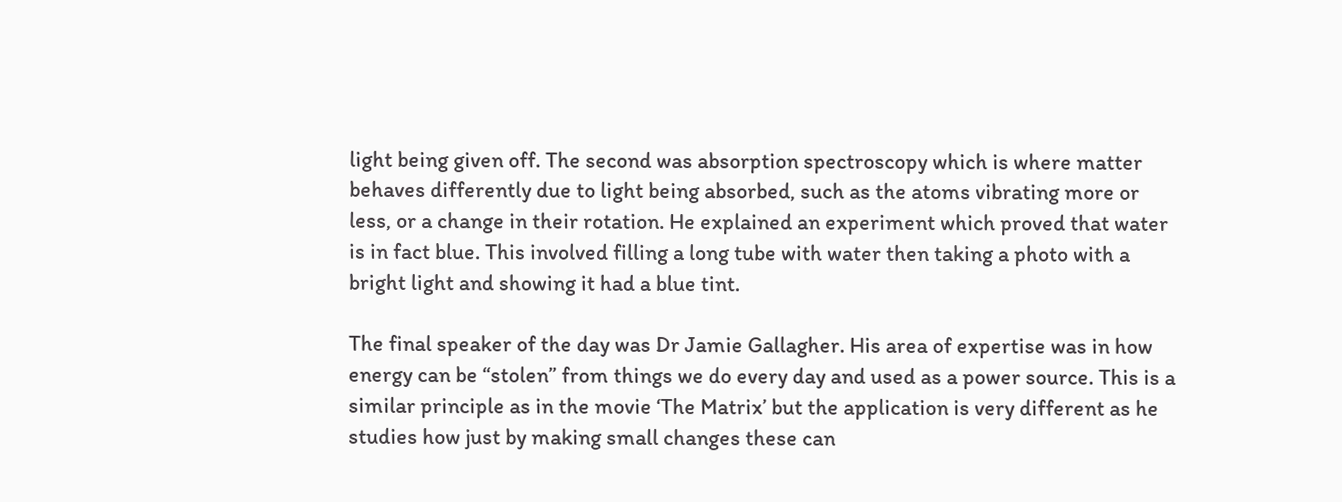light being given off. The second was absorption spectroscopy which is where matter behaves differently due to light being absorbed, such as the atoms vibrating more or less, or a change in their rotation. He explained an experiment which proved that water is in fact blue. This involved filling a long tube with water then taking a photo with a bright light and showing it had a blue tint.

The final speaker of the day was Dr Jamie Gallagher. His area of expertise was in how energy can be “stolen” from things we do every day and used as a power source. This is a similar principle as in the movie ‘The Matrix’ but the application is very different as he studies how just by making small changes these can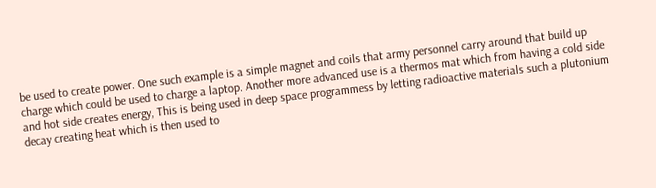be used to create power. One such example is a simple magnet and coils that army personnel carry around that build up charge which could be used to charge a laptop. Another more advanced use is a thermos mat which from having a cold side and hot side creates energy, This is being used in deep space programmess by letting radioactive materials such a plutonium decay creating heat which is then used to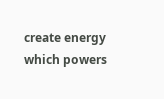create energy which powers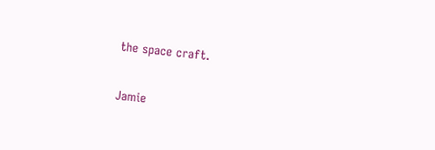the space craft.

Jamie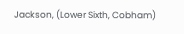Jackson, (Lower Sixth, Cobham)